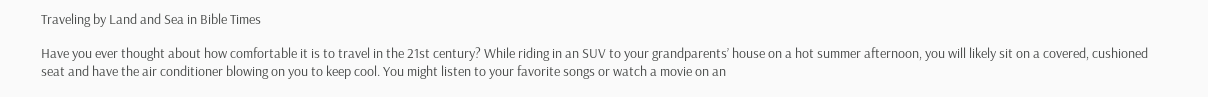Traveling by Land and Sea in Bible Times

Have you ever thought about how comfortable it is to travel in the 21st century? While riding in an SUV to your grandparents’ house on a hot summer afternoon, you will likely sit on a covered, cushioned seat and have the air conditioner blowing on you to keep cool. You might listen to your favorite songs or watch a movie on an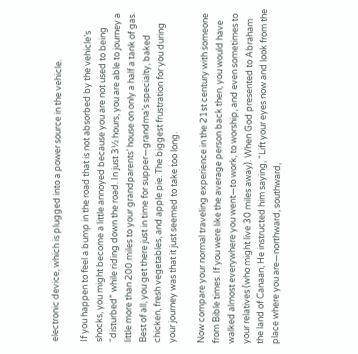electronic device, which is plugged into a power source in the vehicle.

If you happen to feel a bump in the road that is not absorbed by the vehicle’s shocks, you might become a little annoyed because you are not used to being “disturbed” while riding down the road. In just 3½ hours, you are able to journey a little more than 200 miles to your grandparents’ house on only a half a tank of gas. Best of all, you get there just in time for supper—grandma’s specialty, baked chicken, fresh vegetables, and apple pie. The biggest frustration for you during your journey was that it just seemed to take too long.

Now compare your normal traveling experience in the 21st century with someone from Bible times. If you were like the average person back then, you would have walked almost everywhere you went—to work, to worship, and even sometimes to your relatives (who might live 30 miles away). When God presented to Abraham the land of Canaan, He instructed him saying, “Lift your eyes now and look from the place where you are—northward, southward,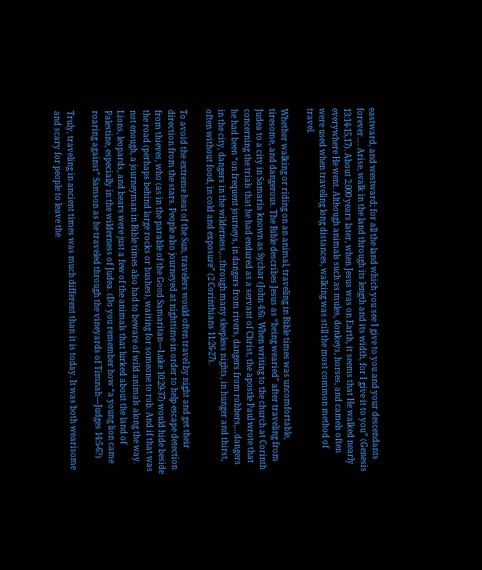eastward, and westward; for all the land which you see I give to you and your descendants forever…. Arise, walk in the land through its length and its width, for I give it to you” (Genesis 13:14-15,17). About 2,000 years later, when Jesus was on Earth, it seems that He walked nearly everywhere He went. Although animals such as mules, donkeys, horses, and camels often were used when traveling long distances, walking was still the most common method of travel.

Whether walking or riding on an animal, traveling in Bible times was uncomfortable, tiresome, and dangerous. The Bible describes Jesus as “being wearied” after traveling from Judea to a city in Samaria known as Sychar (John 4:6). When writing to the church at Corinth concerning the trials that he had endured as a servant of Christ, the apostle Paul wrote that he had been “on frequent journeys, in dangers from rivers, dangers from robbers,…dangers in the city, dangers in the wilderness,…through many sleepless nights, in hunger and thirst, often without food, in cold and exposure” (2 Corinthians 11:26-27).

To avoid the extreme heat of the Sun, travelers would often travel by night and get their direction from the stars. People also journeyed at nighttime in order to help escape detection from thieves, who (as in the parable of the Good Samaritan—Luke 10:29-37) would hide beside the road (perhaps behind large rocks or bushes), waiting for someone to rob. And if that was not enough, a journeyman in Bible times also had to beware of wild animals along the way. Lions, leopards, and bears were just a few of the animals that lurked about the land of Palestine, especially in the wilderness of Judea. (Do you remember how “a young lion came roaring against” Samson as he traveled through the vineyards of Timnah—Judges 14:5-6?)

Truly, traveling in ancient times was much different than it is today. It was both wearisome and scary for people to leave the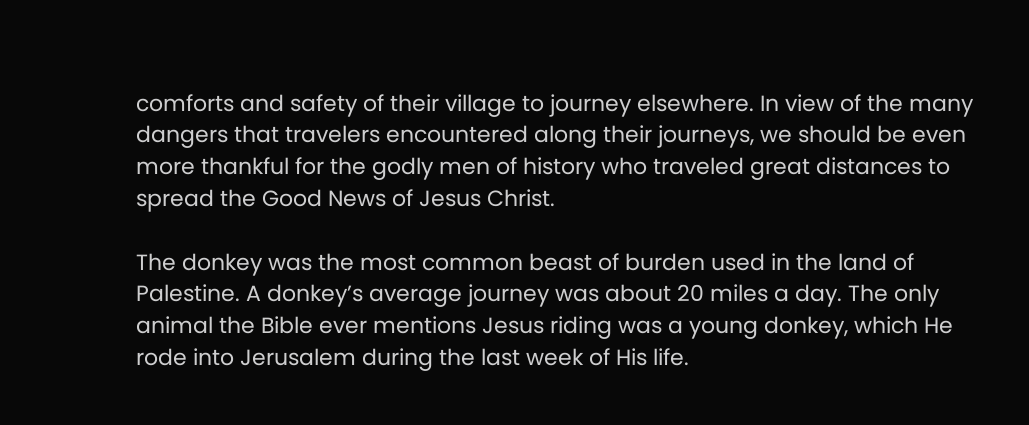comforts and safety of their village to journey elsewhere. In view of the many dangers that travelers encountered along their journeys, we should be even more thankful for the godly men of history who traveled great distances to spread the Good News of Jesus Christ.

The donkey was the most common beast of burden used in the land of Palestine. A donkey’s average journey was about 20 miles a day. The only animal the Bible ever mentions Jesus riding was a young donkey, which He rode into Jerusalem during the last week of His life.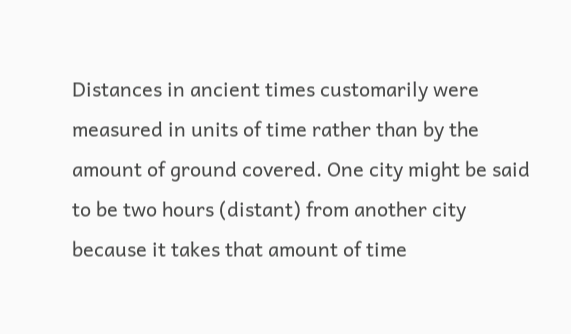Distances in ancient times customarily were measured in units of time rather than by the amount of ground covered. One city might be said to be two hours (distant) from another city because it takes that amount of time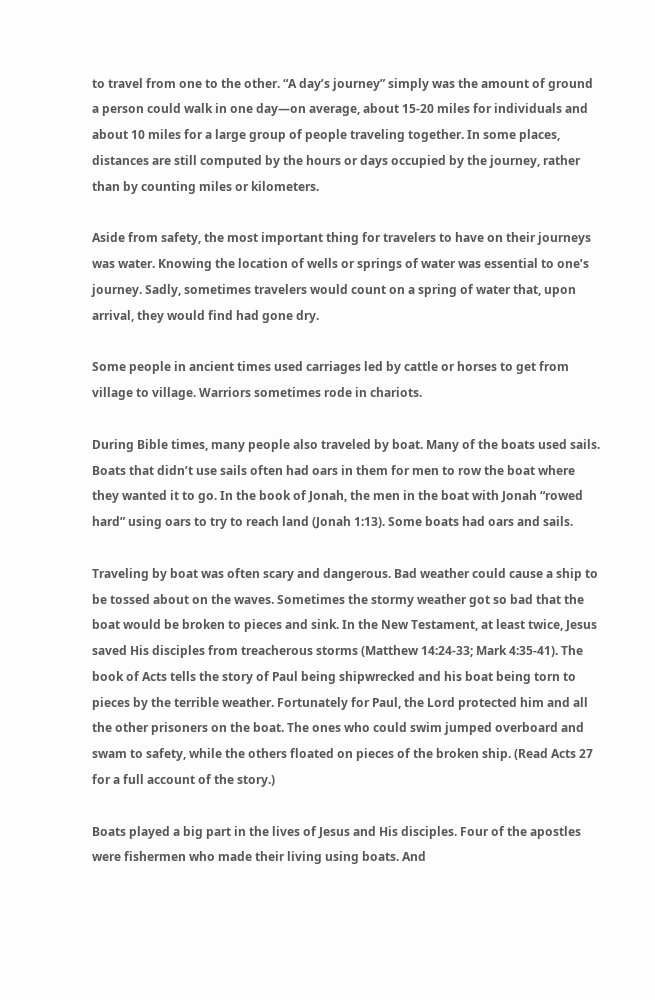to travel from one to the other. “A day’s journey” simply was the amount of ground a person could walk in one day—on average, about 15-20 miles for individuals and about 10 miles for a large group of people traveling together. In some places, distances are still computed by the hours or days occupied by the journey, rather than by counting miles or kilometers.

Aside from safety, the most important thing for travelers to have on their journeys was water. Knowing the location of wells or springs of water was essential to one’s journey. Sadly, sometimes travelers would count on a spring of water that, upon arrival, they would find had gone dry.

Some people in ancient times used carriages led by cattle or horses to get from village to village. Warriors sometimes rode in chariots.

During Bible times, many people also traveled by boat. Many of the boats used sails. Boats that didn’t use sails often had oars in them for men to row the boat where they wanted it to go. In the book of Jonah, the men in the boat with Jonah “rowed hard” using oars to try to reach land (Jonah 1:13). Some boats had oars and sails.

Traveling by boat was often scary and dangerous. Bad weather could cause a ship to be tossed about on the waves. Sometimes the stormy weather got so bad that the boat would be broken to pieces and sink. In the New Testament, at least twice, Jesus saved His disciples from treacherous storms (Matthew 14:24-33; Mark 4:35-41). The book of Acts tells the story of Paul being shipwrecked and his boat being torn to pieces by the terrible weather. Fortunately for Paul, the Lord protected him and all the other prisoners on the boat. The ones who could swim jumped overboard and swam to safety, while the others floated on pieces of the broken ship. (Read Acts 27 for a full account of the story.)

Boats played a big part in the lives of Jesus and His disciples. Four of the apostles were fishermen who made their living using boats. And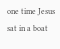one time Jesus sat in a boat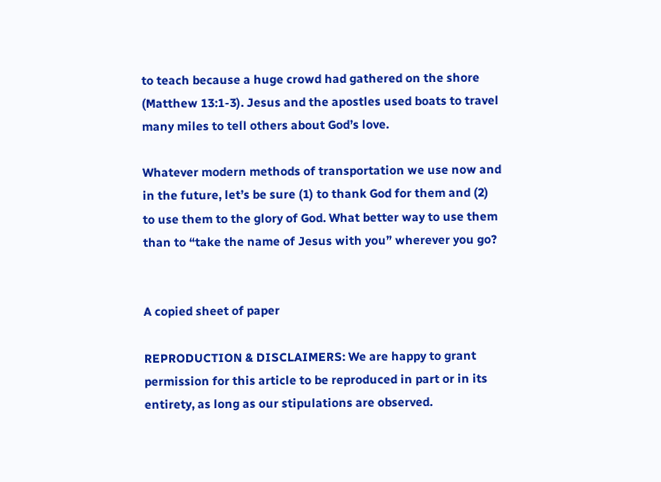to teach because a huge crowd had gathered on the shore (Matthew 13:1-3). Jesus and the apostles used boats to travel many miles to tell others about God’s love.

Whatever modern methods of transportation we use now and in the future, let’s be sure (1) to thank God for them and (2) to use them to the glory of God. What better way to use them than to “take the name of Jesus with you” wherever you go?


A copied sheet of paper

REPRODUCTION & DISCLAIMERS: We are happy to grant permission for this article to be reproduced in part or in its entirety, as long as our stipulations are observed.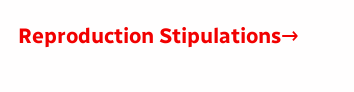Reproduction Stipulations→